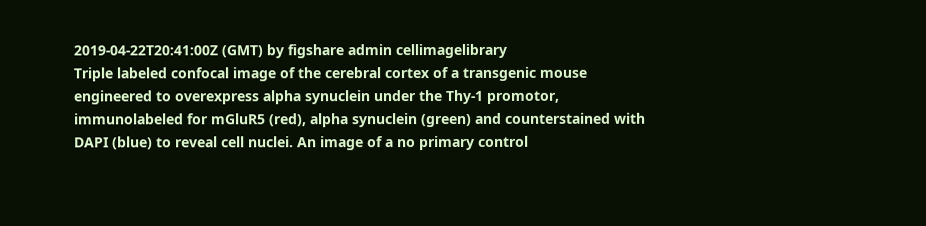2019-04-22T20:41:00Z (GMT) by figshare admin cellimagelibrary
Triple labeled confocal image of the cerebral cortex of a transgenic mouse engineered to overexpress alpha synuclein under the Thy-1 promotor, immunolabeled for mGluR5 (red), alpha synuclein (green) and counterstained with DAPI (blue) to reveal cell nuclei. An image of a no primary control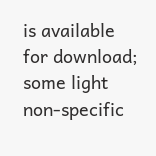is available for download; some light non-specific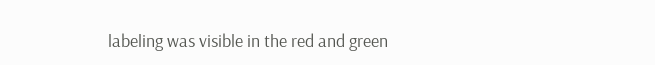labeling was visible in the red and green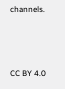channels.



CC BY 4.0